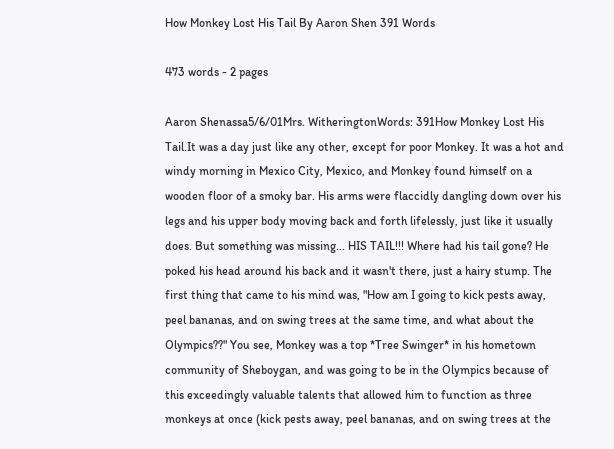How Monkey Lost His Tail By Aaron Shen 391 Words

473 words - 2 pages

Aaron Shenassa5/6/01Mrs. WitheringtonWords: 391How Monkey Lost His Tail.It was a day just like any other, except for poor Monkey. It was a hot and windy morning in Mexico City, Mexico, and Monkey found himself on a wooden floor of a smoky bar. His arms were flaccidly dangling down over his legs and his upper body moving back and forth lifelessly, just like it usually does. But something was missing... HIS TAIL!!! Where had his tail gone? He poked his head around his back and it wasn't there, just a hairy stump. The first thing that came to his mind was, "How am I going to kick pests away, peel bananas, and on swing trees at the same time, and what about the Olympics??" You see, Monkey was a top *Tree Swinger* in his hometown community of Sheboygan, and was going to be in the Olympics because of this exceedingly valuable talents that allowed him to function as three monkeys at once (kick pests away, peel bananas, and on swing trees at the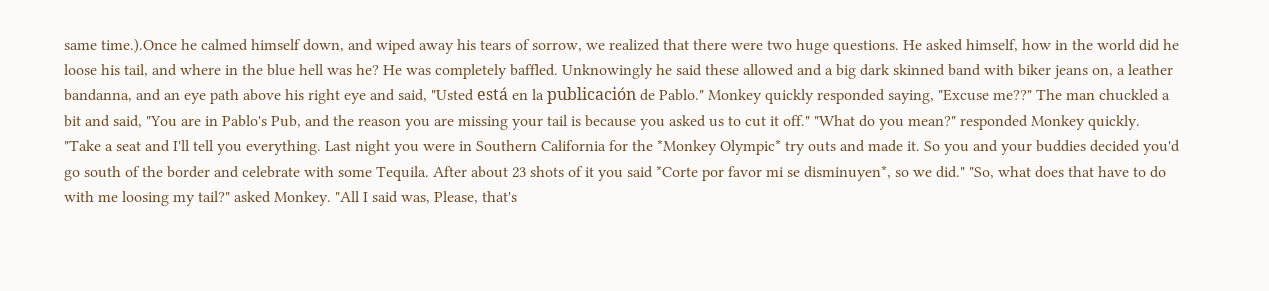same time.).Once he calmed himself down, and wiped away his tears of sorrow, we realized that there were two huge questions. He asked himself, how in the world did he loose his tail, and where in the blue hell was he? He was completely baffled. Unknowingly he said these allowed and a big dark skinned band with biker jeans on, a leather bandanna, and an eye path above his right eye and said, "Usted está en la publicación de Pablo." Monkey quickly responded saying, "Excuse me??" The man chuckled a bit and said, "You are in Pablo's Pub, and the reason you are missing your tail is because you asked us to cut it off." "What do you mean?" responded Monkey quickly. "Take a seat and I'll tell you everything. Last night you were in Southern California for the *Monkey Olympic* try outs and made it. So you and your buddies decided you'd go south of the border and celebrate with some Tequila. After about 23 shots of it you said *Corte por favor mi se disminuyen*, so we did." "So, what does that have to do with me loosing my tail?" asked Monkey. "All I said was, Please, that's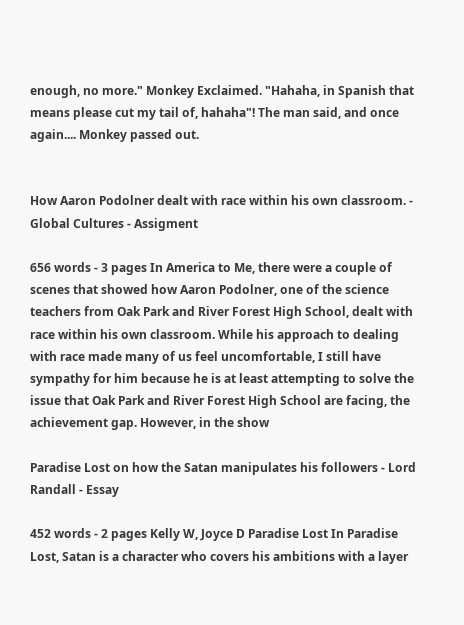enough, no more." Monkey Exclaimed. "Hahaha, in Spanish that means please cut my tail of, hahaha"! The man said, and once again.... Monkey passed out.


How Aaron Podolner dealt with race within his own classroom. - Global Cultures - Assigment

656 words - 3 pages In America to Me, there were a couple of scenes that showed how Aaron Podolner, one of the science teachers from Oak Park and River Forest High School, dealt with race within his own classroom. While his approach to dealing with race made many of us feel uncomfortable, I still have sympathy for him because he is at least attempting to solve the issue that Oak Park and River Forest High School are facing, the achievement gap. However, in the show

Paradise Lost on how the Satan manipulates his followers - Lord Randall - Essay

452 words - 2 pages Kelly W, Joyce D Paradise Lost In Paradise Lost, Satan is a character who covers his ambitions with a layer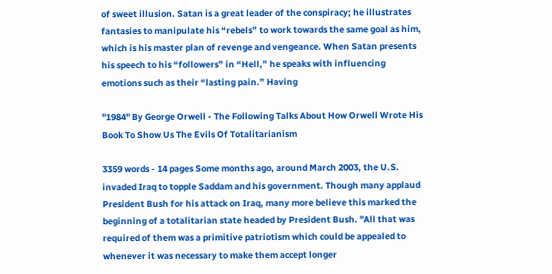of sweet illusion. Satan is a great leader of the conspiracy; he illustrates fantasies to manipulate his “rebels” to work towards the same goal as him, which is his master plan of revenge and vengeance. When Satan presents his speech to his “followers” in “Hell,” he speaks with influencing emotions such as their “lasting pain.” Having

"1984" By George Orwell - The Following Talks About How Orwell Wrote His Book To Show Us The Evils Of Totalitarianism

3359 words - 14 pages Some months ago, around March 2003, the U.S. invaded Iraq to topple Saddam and his government. Though many applaud President Bush for his attack on Iraq, many more believe this marked the beginning of a totalitarian state headed by President Bush. "All that was required of them was a primitive patriotism which could be appealed to whenever it was necessary to make them accept longer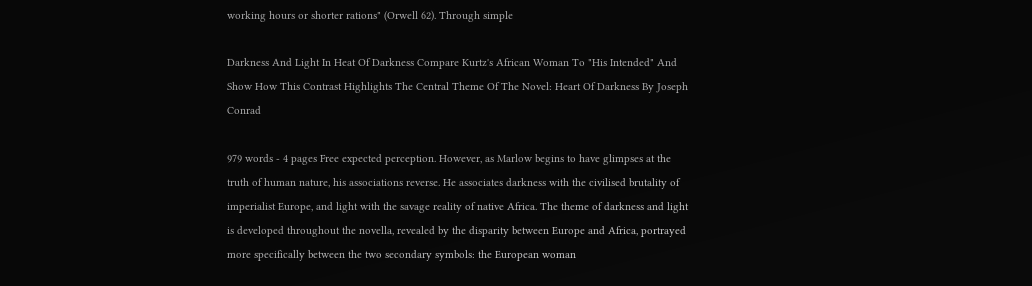working hours or shorter rations" (Orwell 62). Through simple

Darkness And Light In Heat Of Darkness Compare Kurtz's African Woman To "His Intended" And Show How This Contrast Highlights The Central Theme Of The Novel: Heart Of Darkness By Joseph Conrad

979 words - 4 pages Free expected perception. However, as Marlow begins to have glimpses at the truth of human nature, his associations reverse. He associates darkness with the civilised brutality of imperialist Europe, and light with the savage reality of native Africa. The theme of darkness and light is developed throughout the novella, revealed by the disparity between Europe and Africa, portrayed more specifically between the two secondary symbols: the European woman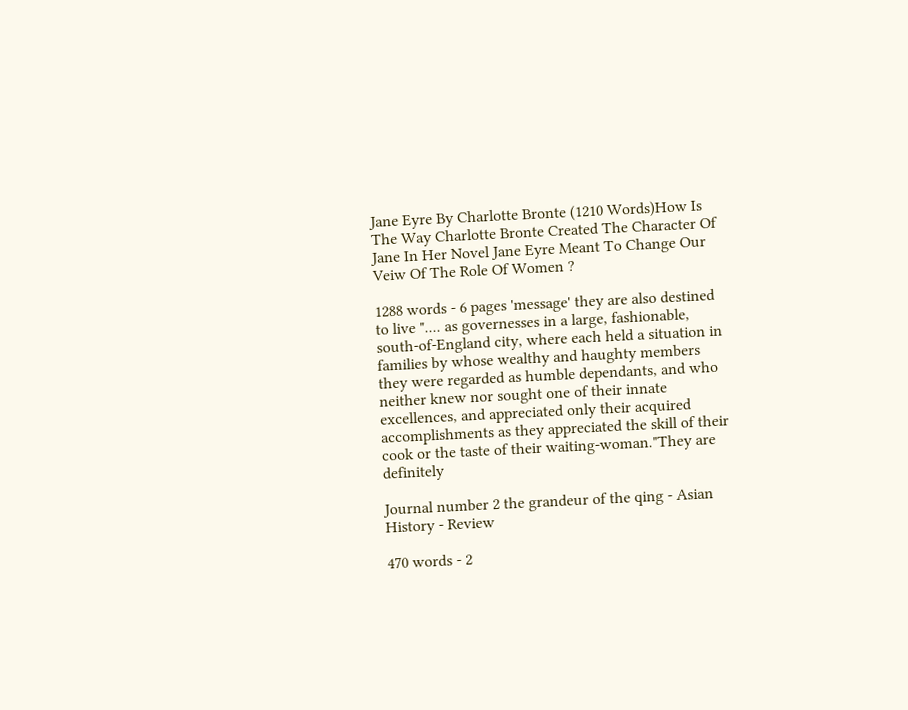Jane Eyre By Charlotte Bronte (1210 Words)How Is The Way Charlotte Bronte Created The Character Of Jane In Her Novel Jane Eyre Meant To Change Our Veiw Of The Role Of Women ?

1288 words - 6 pages 'message' they are also destined to live ".... as governesses in a large, fashionable, south-of-England city, where each held a situation in families by whose wealthy and haughty members they were regarded as humble dependants, and who neither knew nor sought one of their innate excellences, and appreciated only their acquired accomplishments as they appreciated the skill of their cook or the taste of their waiting-woman."They are definitely

Journal number 2 the grandeur of the qing - Asian History - Review

470 words - 2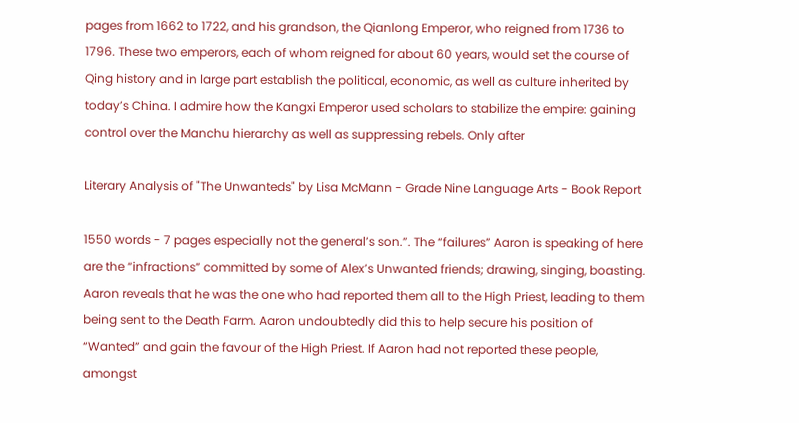pages from 1662 to 1722, and his grandson, the Qianlong Emperor, who reigned from 1736 to 1796. These two emperors, each of whom reigned for about 60 years, would set the course of Qing history and in large part establish the political, economic, as well as culture inherited by today’s China. I admire how the Kangxi Emperor used scholars to stabilize the empire: gaining control over the Manchu hierarchy as well as suppressing rebels. Only after

Literary Analysis of "The Unwanteds" by Lisa McMann - Grade Nine Language Arts - Book Report

1550 words - 7 pages especially not the general’s son.”. The “failures” Aaron is speaking of here are the “infractions” committed by some of Alex’s Unwanted friends; drawing, singing, boasting. Aaron reveals that he was the one who had reported them all to the High Priest, leading to them being sent to the Death Farm. Aaron undoubtedly did this to help secure his position of “Wanted” and gain the favour of the High Priest. If Aaron had not reported these people, amongst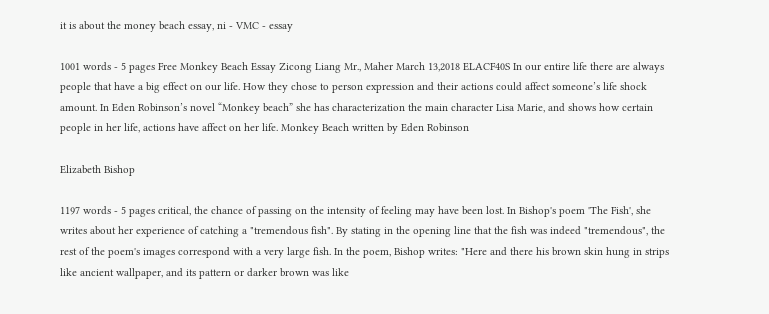it is about the money beach essay, ni - VMC - essay

1001 words - 5 pages Free Monkey Beach Essay Zicong Liang Mr., Maher March 13,2018 ELACF40S In our entire life there are always people that have a big effect on our life. How they chose to person expression and their actions could affect someone’s life shock amount. In Eden Robinson’s novel “Monkey beach” she has characterization the main character Lisa Marie, and shows how certain people in her life, actions have affect on her life. Monkey Beach written by Eden Robinson

Elizabeth Bishop

1197 words - 5 pages critical, the chance of passing on the intensity of feeling may have been lost. In Bishop's poem 'The Fish', she writes about her experience of catching a "tremendous fish". By stating in the opening line that the fish was indeed "tremendous", the rest of the poem's images correspond with a very large fish. In the poem, Bishop writes: "Here and there his brown skin hung in strips like ancient wallpaper, and its pattern or darker brown was like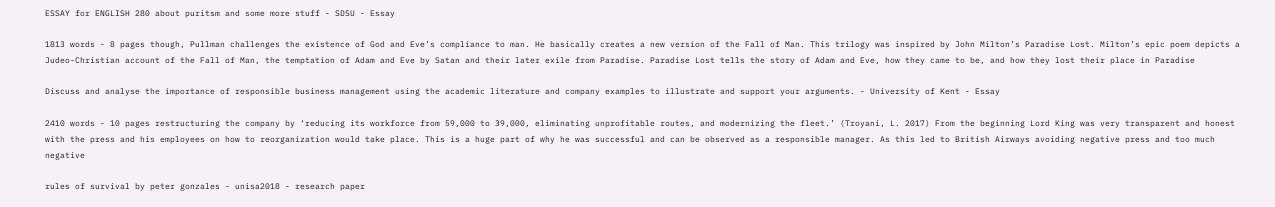ESSAY for ENGLISH 280 about puritsm and some more stuff - SDSU - Essay

1813 words - 8 pages though, Pullman challenges the existence of God and Eve’s compliance to man. He basically creates a new version of the Fall of Man. This trilogy was inspired by John Milton’s Paradise Lost. Milton’s epic poem depicts a Judeo-Christian account of the Fall of Man, the temptation of Adam and Eve by Satan and their later exile from Paradise. Paradise Lost tells the story of Adam and Eve, how they came to be, and how they lost their place in Paradise

Discuss and analyse the importance of responsible business management using the academic literature and company examples to illustrate and support your arguments. - University of Kent - Essay

2410 words - 10 pages restructuring the company by ‘reducing its workforce from 59,000 to 39,000, eliminating unprofitable routes, and modernizing the fleet.’ (Troyani, L. 2017) From the beginning Lord King was very transparent and honest with the press and his employees on how to reorganization would take place. This is a huge part of why he was successful and can be observed as a responsible manager. As this led to British Airways avoiding negative press and too much negative

rules of survival by peter gonzales - unisa2018 - research paper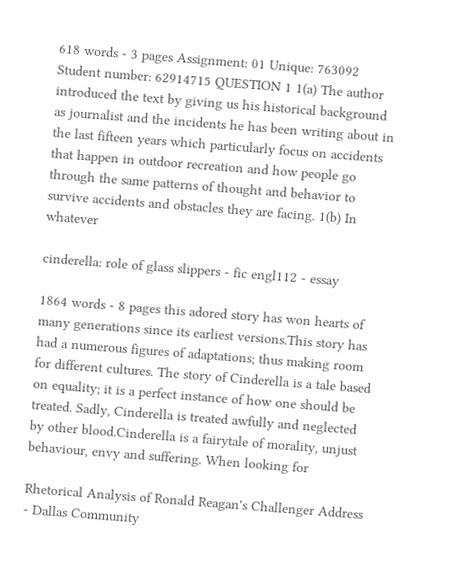618 words - 3 pages Assignment: 01 Unique: 763092 Student number: 62914715 QUESTION 1 1(a) The author introduced the text by giving us his historical background as journalist and the incidents he has been writing about in the last fifteen years which particularly focus on accidents that happen in outdoor recreation and how people go through the same patterns of thought and behavior to survive accidents and obstacles they are facing. 1(b) In whatever

cinderella: role of glass slippers - fic engl112 - essay

1864 words - 8 pages this adored story has won hearts of many generations since its earliest versions.This story has had a numerous figures of adaptations; thus making room for different cultures. The story of Cinderella is a tale based on equality; it is a perfect instance of how one should be treated. Sadly, Cinderella is treated awfully and neglected by other blood.Cinderella is a fairytale of morality, unjust behaviour, envy and suffering. When looking for

Rhetorical Analysis of Ronald Reagan's Challenger Address - Dallas Community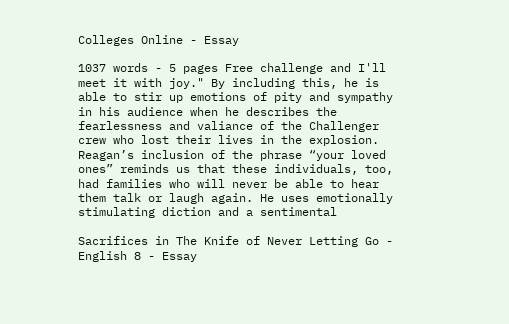Colleges Online - Essay

1037 words - 5 pages Free challenge and I'll meet it with joy." By including this, he is able to stir up emotions of pity and sympathy in his audience when he describes the fearlessness and valiance of the Challenger crew who lost their lives in the explosion. Reagan’s inclusion of the phrase “your loved ones” reminds us that these individuals, too, had families who will never be able to hear them talk or laugh again. He uses emotionally stimulating diction and a sentimental

Sacrifices in The Knife of Never Letting Go - English 8 - Essay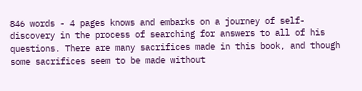846 words - 4 pages knows and embarks on a journey of self-discovery in the process of searching for answers to all of his questions. There are many sacrifices made in this book, and though some sacrifices seem to be made without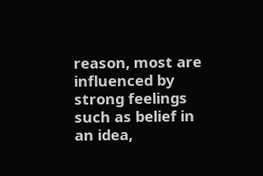reason, most are influenced by strong feelings such as belief in an idea,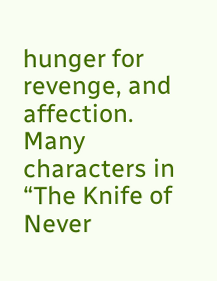hunger for revenge, and affection. Many characters in “The Knife of Never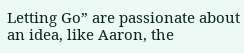Letting Go” are passionate about an idea, like Aaron, the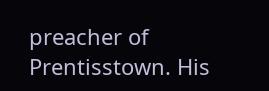preacher of Prentisstown. His